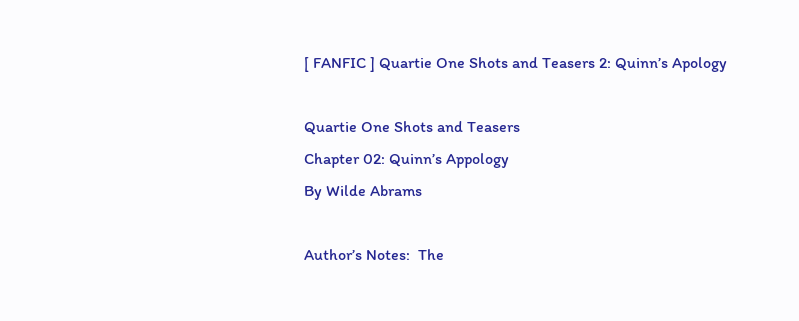[ FANFIC ] Quartie One Shots and Teasers 2: Quinn’s Apology

Quartie One Shots and Teasers
Chapter 02: Quinn’s Appology
By Wilde Abrams

Author’s Notes:  The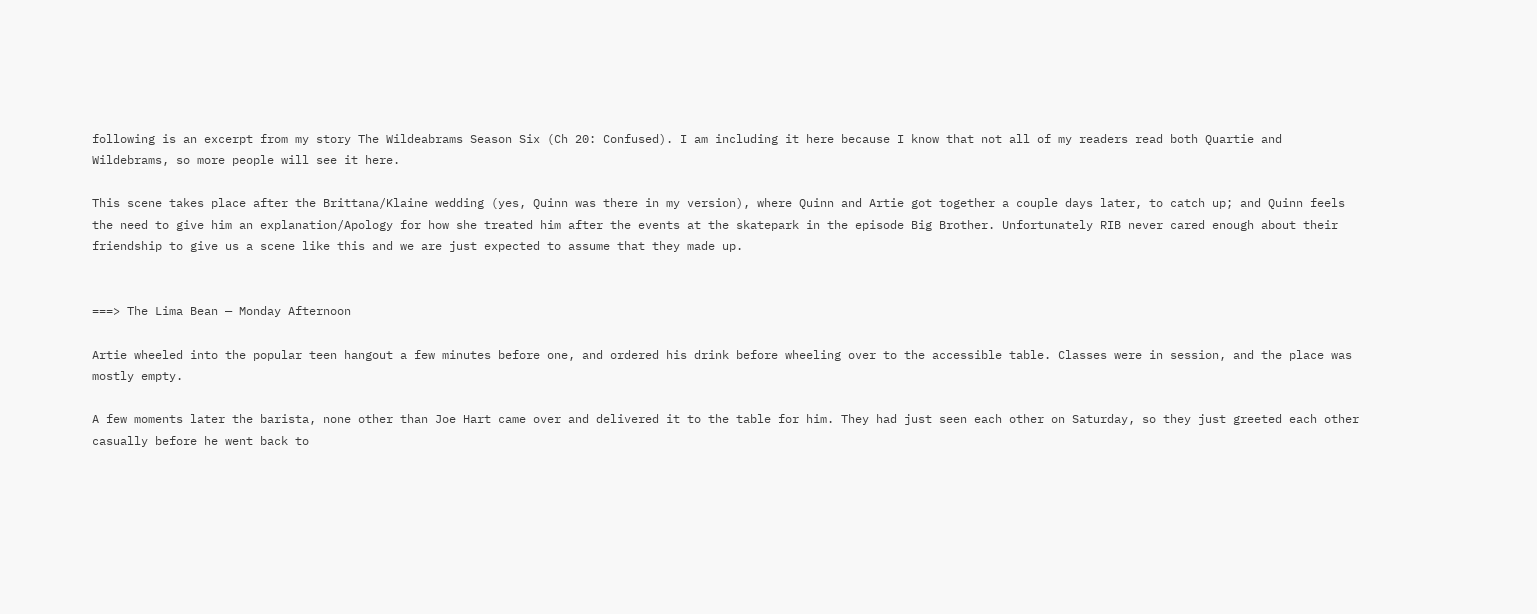following is an excerpt from my story The Wildeabrams Season Six (Ch 20: Confused). I am including it here because I know that not all of my readers read both Quartie and Wildebrams, so more people will see it here.

This scene takes place after the Brittana/Klaine wedding (yes, Quinn was there in my version), where Quinn and Artie got together a couple days later, to catch up; and Quinn feels the need to give him an explanation/Apology for how she treated him after the events at the skatepark in the episode Big Brother. Unfortunately RIB never cared enough about their friendship to give us a scene like this and we are just expected to assume that they made up.


===> The Lima Bean — Monday Afternoon

Artie wheeled into the popular teen hangout a few minutes before one, and ordered his drink before wheeling over to the accessible table. Classes were in session, and the place was mostly empty.

A few moments later the barista, none other than Joe Hart came over and delivered it to the table for him. They had just seen each other on Saturday, so they just greeted each other casually before he went back to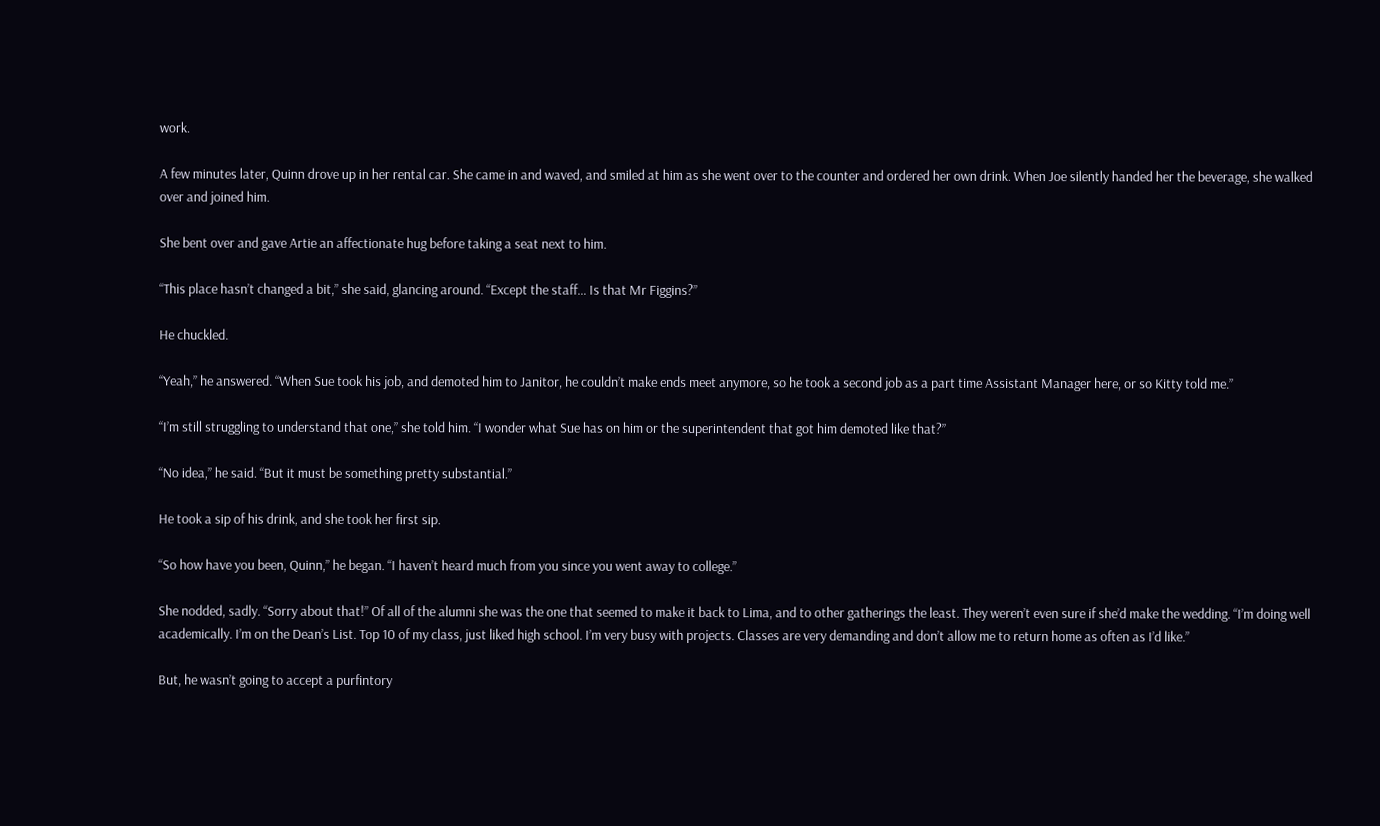work.

A few minutes later, Quinn drove up in her rental car. She came in and waved, and smiled at him as she went over to the counter and ordered her own drink. When Joe silently handed her the beverage, she walked over and joined him.

She bent over and gave Artie an affectionate hug before taking a seat next to him.

“This place hasn’t changed a bit,” she said, glancing around. “Except the staff… Is that Mr Figgins?”

He chuckled.

“Yeah,” he answered. “When Sue took his job, and demoted him to Janitor, he couldn’t make ends meet anymore, so he took a second job as a part time Assistant Manager here, or so Kitty told me.”

“I’m still struggling to understand that one,” she told him. “I wonder what Sue has on him or the superintendent that got him demoted like that?”

“No idea,” he said. “But it must be something pretty substantial.”

He took a sip of his drink, and she took her first sip.

“So how have you been, Quinn,” he began. “I haven’t heard much from you since you went away to college.”

She nodded, sadly. “Sorry about that!” Of all of the alumni she was the one that seemed to make it back to Lima, and to other gatherings the least. They weren’t even sure if she’d make the wedding. “I’m doing well academically. I’m on the Dean’s List. Top 10 of my class, just liked high school. I’m very busy with projects. Classes are very demanding and don’t allow me to return home as often as I’d like.”

But, he wasn’t going to accept a purfintory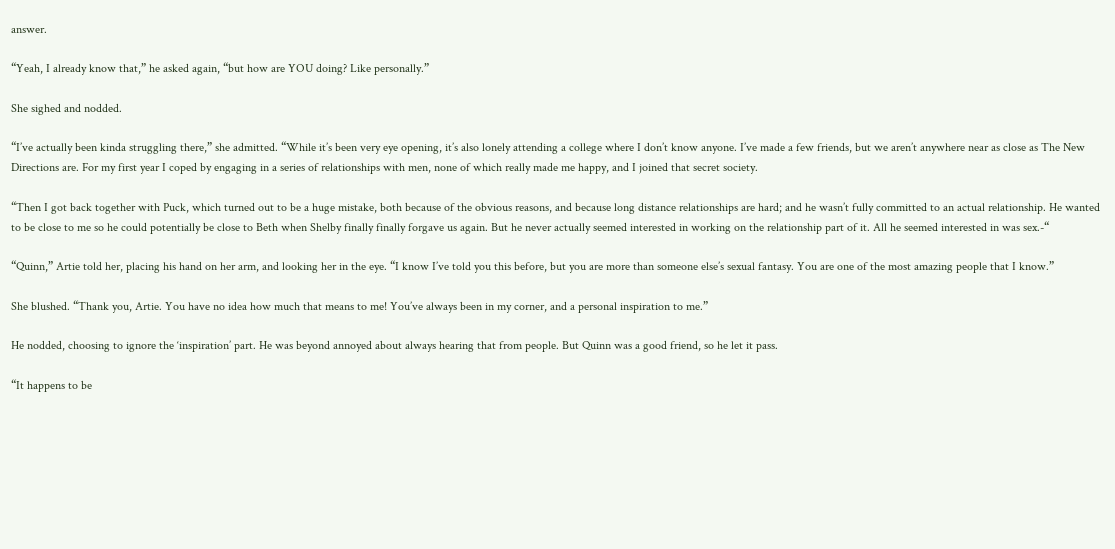answer.

“Yeah, I already know that,” he asked again, “but how are YOU doing? Like personally.”

She sighed and nodded.

“I’ve actually been kinda struggling there,” she admitted. “While it’s been very eye opening, it’s also lonely attending a college where I don’t know anyone. I’ve made a few friends, but we aren’t anywhere near as close as The New Directions are. For my first year I coped by engaging in a series of relationships with men, none of which really made me happy, and I joined that secret society.

“Then I got back together with Puck, which turned out to be a huge mistake, both because of the obvious reasons, and because long distance relationships are hard; and he wasn’t fully committed to an actual relationship. He wanted to be close to me so he could potentially be close to Beth when Shelby finally finally forgave us again. But he never actually seemed interested in working on the relationship part of it. All he seemed interested in was sex.-“

“Quinn,” Artie told her, placing his hand on her arm, and looking her in the eye. “I know I’ve told you this before, but you are more than someone else’s sexual fantasy. You are one of the most amazing people that I know.”

She blushed. “Thank you, Artie. You have no idea how much that means to me! You’ve always been in my corner, and a personal inspiration to me.”

He nodded, choosing to ignore the ‘inspiration’ part. He was beyond annoyed about always hearing that from people. But Quinn was a good friend, so he let it pass.

“It happens to be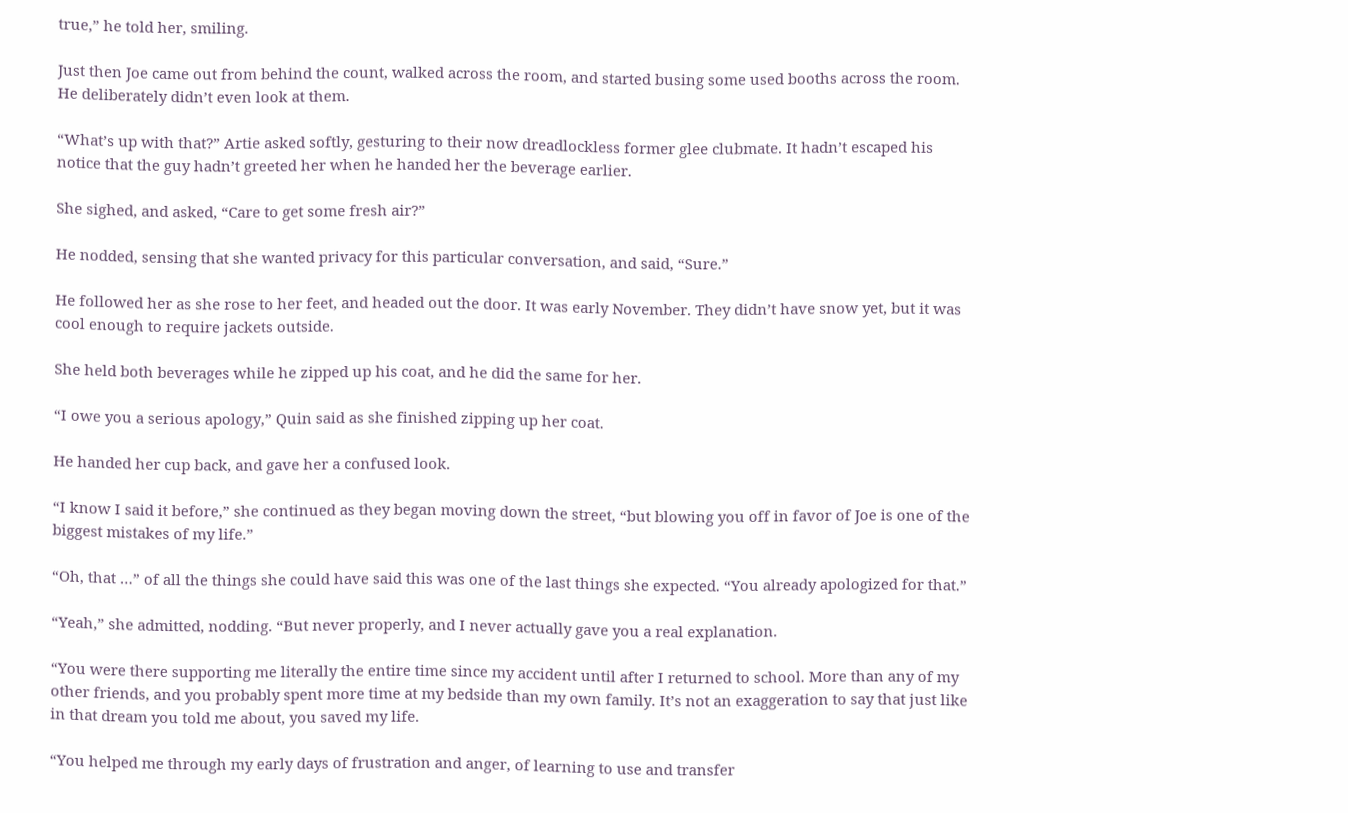true,” he told her, smiling.

Just then Joe came out from behind the count, walked across the room, and started busing some used booths across the room. He deliberately didn’t even look at them.

“What’s up with that?” Artie asked softly, gesturing to their now dreadlockless former glee clubmate. It hadn’t escaped his notice that the guy hadn’t greeted her when he handed her the beverage earlier.

She sighed, and asked, “Care to get some fresh air?”

He nodded, sensing that she wanted privacy for this particular conversation, and said, “Sure.”

He followed her as she rose to her feet, and headed out the door. It was early November. They didn’t have snow yet, but it was cool enough to require jackets outside.

She held both beverages while he zipped up his coat, and he did the same for her.

“I owe you a serious apology,” Quin said as she finished zipping up her coat.

He handed her cup back, and gave her a confused look.

“I know I said it before,” she continued as they began moving down the street, “but blowing you off in favor of Joe is one of the biggest mistakes of my life.”

“Oh, that …” of all the things she could have said this was one of the last things she expected. “You already apologized for that.”

“Yeah,” she admitted, nodding. “But never properly, and I never actually gave you a real explanation.

“You were there supporting me literally the entire time since my accident until after I returned to school. More than any of my other friends, and you probably spent more time at my bedside than my own family. It’s not an exaggeration to say that just like in that dream you told me about, you saved my life.

“You helped me through my early days of frustration and anger, of learning to use and transfer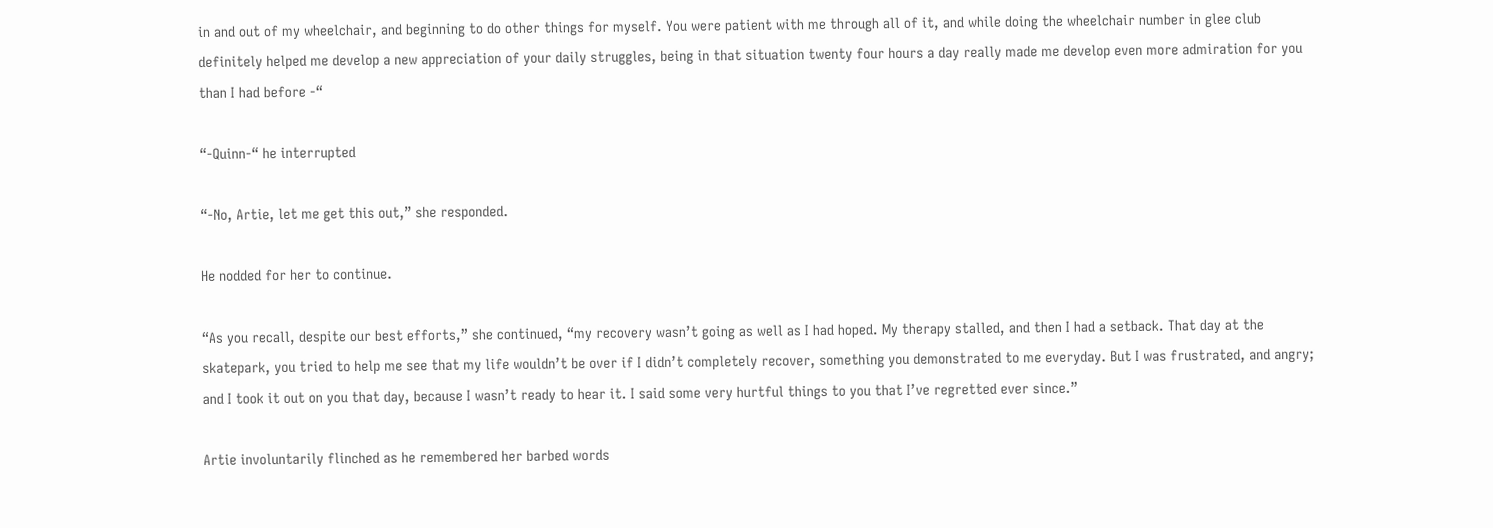in and out of my wheelchair, and beginning to do other things for myself. You were patient with me through all of it, and while doing the wheelchair number in glee club definitely helped me develop a new appreciation of your daily struggles, being in that situation twenty four hours a day really made me develop even more admiration for you than I had before -“

“-Quinn-“ he interrupted

“-No, Artie, let me get this out,” she responded.

He nodded for her to continue.

“As you recall, despite our best efforts,” she continued, “my recovery wasn’t going as well as I had hoped. My therapy stalled, and then I had a setback. That day at the skatepark, you tried to help me see that my life wouldn’t be over if I didn’t completely recover, something you demonstrated to me everyday. But I was frustrated, and angry; and I took it out on you that day, because I wasn’t ready to hear it. I said some very hurtful things to you that I’ve regretted ever since.”

Artie involuntarily flinched as he remembered her barbed words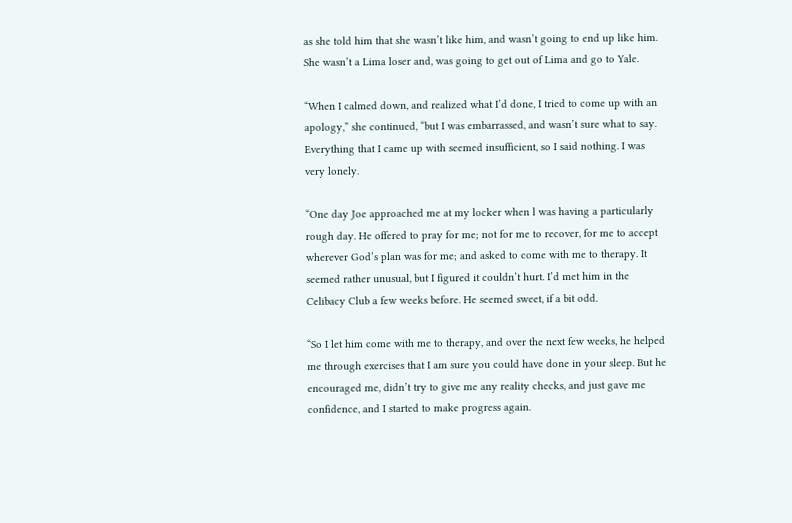as she told him that she wasn’t like him, and wasn’t going to end up like him. She wasn’t a Lima loser and, was going to get out of Lima and go to Yale.

“When I calmed down, and realized what I’d done, I tried to come up with an apology,” she continued, “but I was embarrassed, and wasn’t sure what to say. Everything that I came up with seemed insufficient, so I said nothing. I was very lonely.

“One day Joe approached me at my locker when l was having a particularly rough day. He offered to pray for me; not for me to recover, for me to accept wherever God’s plan was for me; and asked to come with me to therapy. It seemed rather unusual, but I figured it couldn’t hurt. I’d met him in the Celibacy Club a few weeks before. He seemed sweet, if a bit odd.

“So I let him come with me to therapy, and over the next few weeks, he helped me through exercises that I am sure you could have done in your sleep. But he encouraged me, didn’t try to give me any reality checks, and just gave me confidence, and I started to make progress again.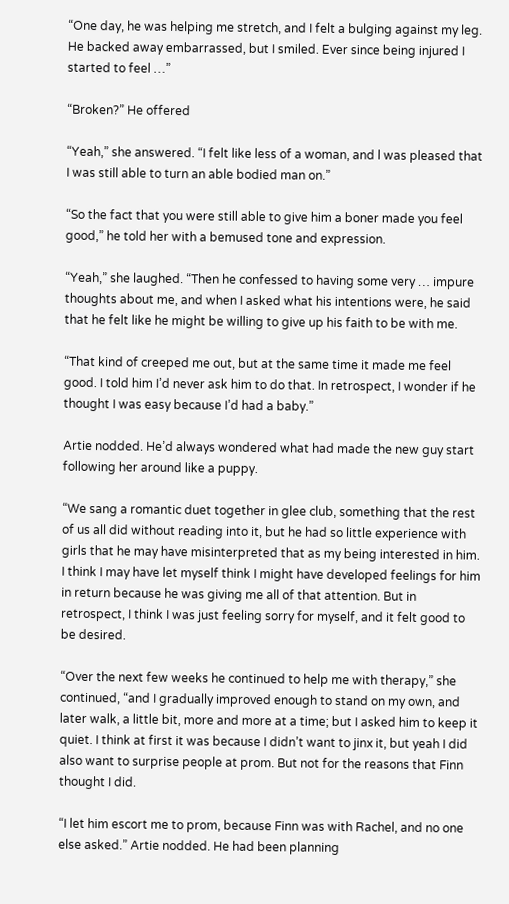“One day, he was helping me stretch, and I felt a bulging against my leg. He backed away embarrassed, but I smiled. Ever since being injured I started to feel …”

“Broken?” He offered

“Yeah,” she answered. “I felt like less of a woman, and l was pleased that I was still able to turn an able bodied man on.”

“So the fact that you were still able to give him a boner made you feel good,” he told her with a bemused tone and expression.

“Yeah,” she laughed. “Then he confessed to having some very … impure thoughts about me, and when I asked what his intentions were, he said that he felt like he might be willing to give up his faith to be with me.

“That kind of creeped me out, but at the same time it made me feel good. I told him I’d never ask him to do that. In retrospect, I wonder if he thought I was easy because I’d had a baby.”

Artie nodded. He’d always wondered what had made the new guy start following her around like a puppy.

“We sang a romantic duet together in glee club, something that the rest of us all did without reading into it, but he had so little experience with girls that he may have misinterpreted that as my being interested in him. I think I may have let myself think I might have developed feelings for him in return because he was giving me all of that attention. But in retrospect, I think I was just feeling sorry for myself, and it felt good to be desired.

“Over the next few weeks he continued to help me with therapy,” she continued, “and I gradually improved enough to stand on my own, and later walk, a little bit, more and more at a time; but I asked him to keep it quiet. I think at first it was because I didn’t want to jinx it, but yeah I did also want to surprise people at prom. But not for the reasons that Finn thought I did.

“I let him escort me to prom, because Finn was with Rachel, and no one else asked.” Artie nodded. He had been planning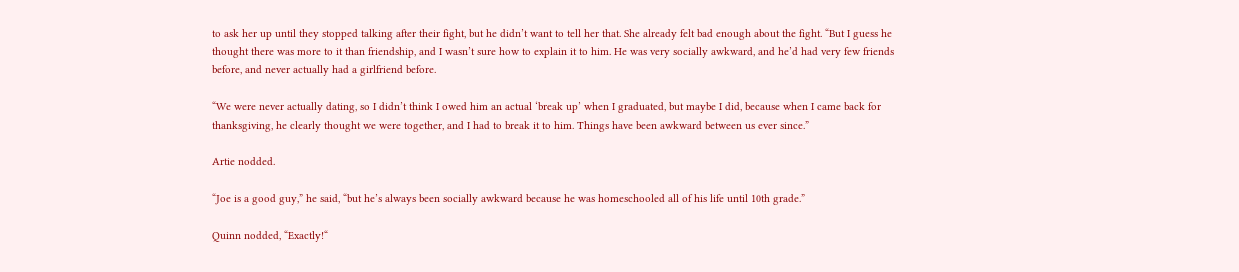to ask her up until they stopped talking after their fight, but he didn’t want to tell her that. She already felt bad enough about the fight. “But I guess he thought there was more to it than friendship, and I wasn’t sure how to explain it to him. He was very socially awkward, and he’d had very few friends before, and never actually had a girlfriend before.

“We were never actually dating, so I didn’t think I owed him an actual ‘break up’ when I graduated, but maybe I did, because when I came back for thanksgiving, he clearly thought we were together, and I had to break it to him. Things have been awkward between us ever since.”

Artie nodded.

“Joe is a good guy,” he said, “but he’s always been socially awkward because he was homeschooled all of his life until 10th grade.”

Quinn nodded, “Exactly!“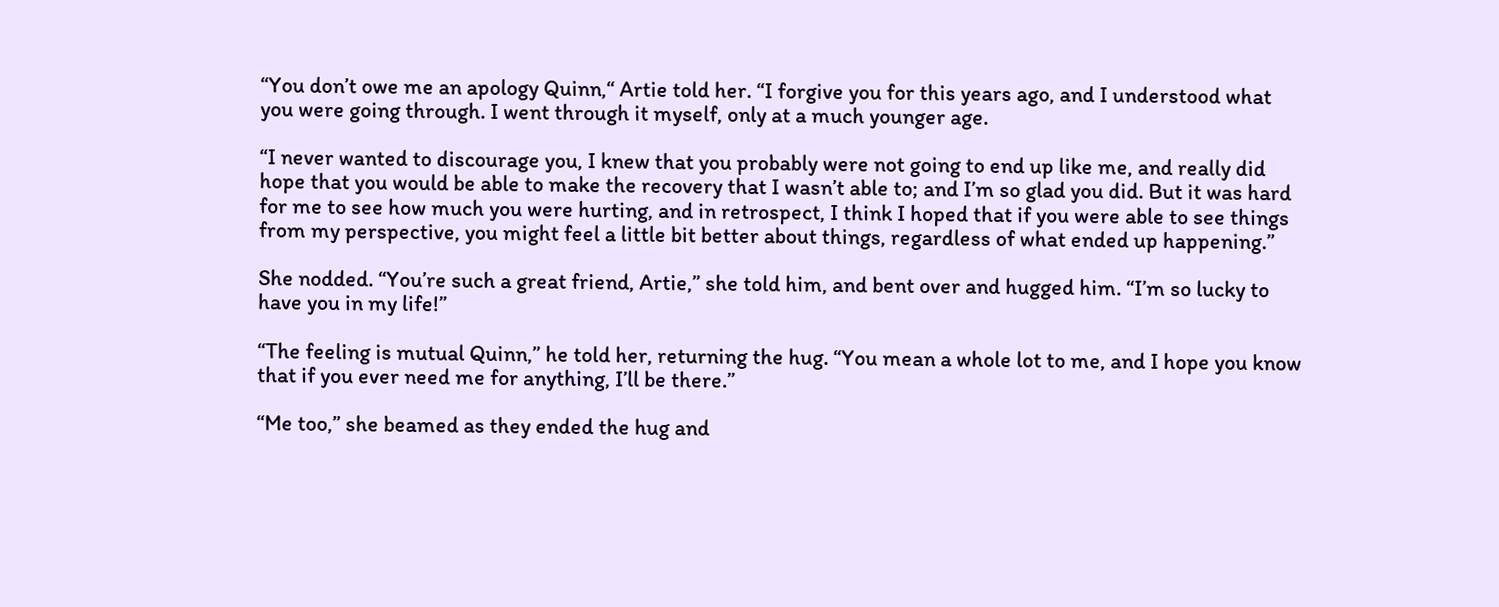“You don’t owe me an apology Quinn,“ Artie told her. “I forgive you for this years ago, and I understood what you were going through. I went through it myself, only at a much younger age.

“I never wanted to discourage you, I knew that you probably were not going to end up like me, and really did hope that you would be able to make the recovery that I wasn’t able to; and I’m so glad you did. But it was hard for me to see how much you were hurting, and in retrospect, I think I hoped that if you were able to see things from my perspective, you might feel a little bit better about things, regardless of what ended up happening.”

She nodded. “You’re such a great friend, Artie,” she told him, and bent over and hugged him. “I’m so lucky to have you in my life!”

“The feeling is mutual Quinn,” he told her, returning the hug. “You mean a whole lot to me, and I hope you know that if you ever need me for anything, I’ll be there.”

“Me too,” she beamed as they ended the hug and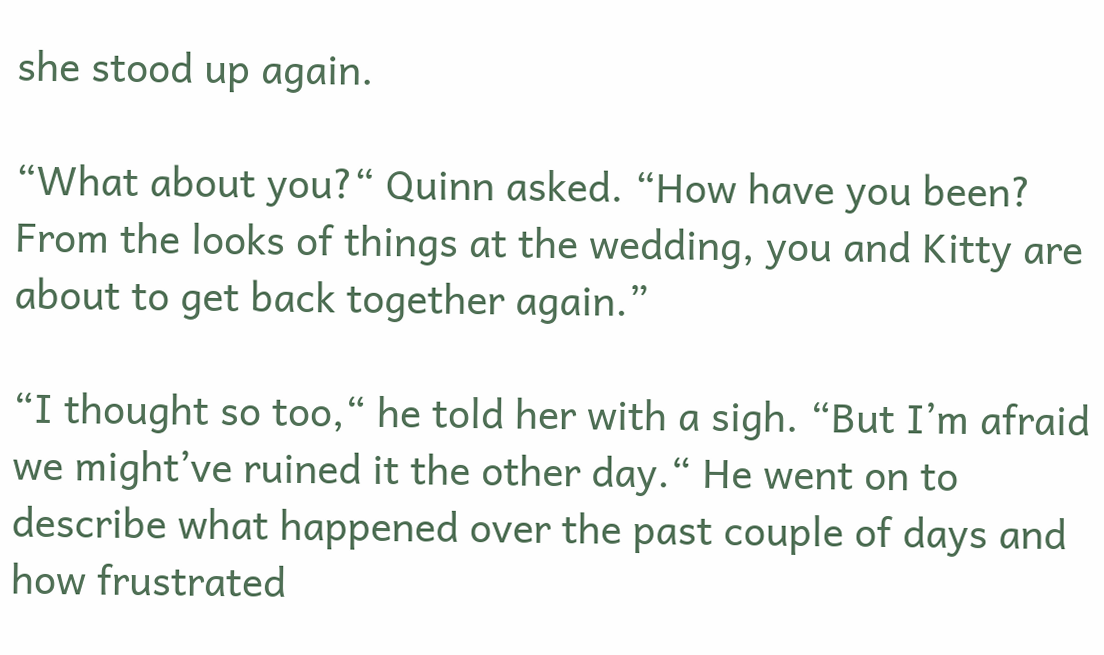she stood up again.

“What about you?“ Quinn asked. “How have you been? From the looks of things at the wedding, you and Kitty are about to get back together again.”

“I thought so too,“ he told her with a sigh. “But I’m afraid we might’ve ruined it the other day.“ He went on to describe what happened over the past couple of days and how frustrated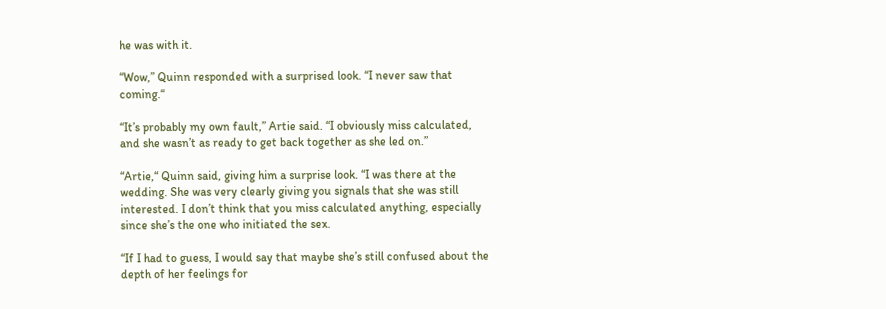he was with it.

“Wow,” Quinn responded with a surprised look. “I never saw that coming.“

“It’s probably my own fault,” Artie said. “I obviously miss calculated, and she wasn’t as ready to get back together as she led on.”

“Artie,“ Quinn said, giving him a surprise look. “I was there at the wedding. She was very clearly giving you signals that she was still interested. I don’t think that you miss calculated anything, especially since she’s the one who initiated the sex.

“If I had to guess, I would say that maybe she’s still confused about the depth of her feelings for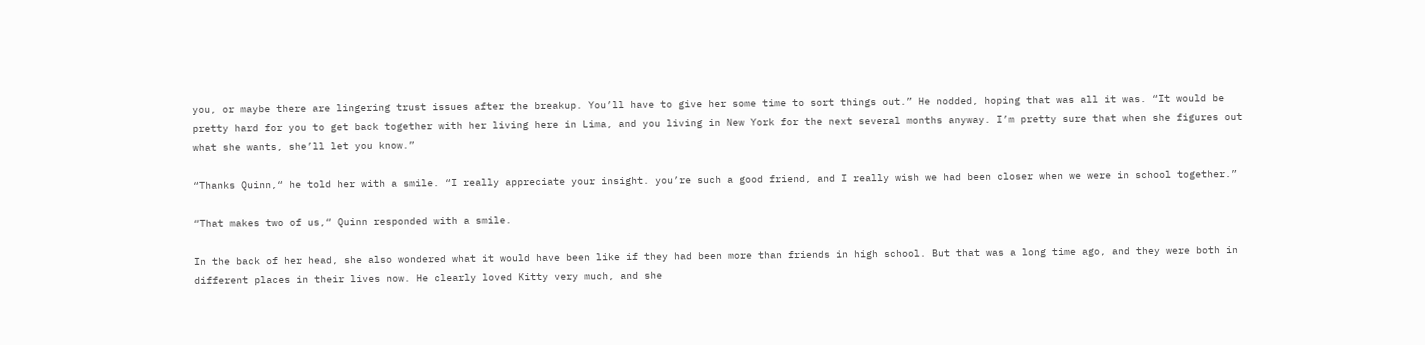you, or maybe there are lingering trust issues after the breakup. You’ll have to give her some time to sort things out.” He nodded, hoping that was all it was. “It would be pretty hard for you to get back together with her living here in Lima, and you living in New York for the next several months anyway. I’m pretty sure that when she figures out what she wants, she’ll let you know.”

“Thanks Quinn,“ he told her with a smile. “I really appreciate your insight. you’re such a good friend, and I really wish we had been closer when we were in school together.”

“That makes two of us,“ Quinn responded with a smile.

In the back of her head, she also wondered what it would have been like if they had been more than friends in high school. But that was a long time ago, and they were both in different places in their lives now. He clearly loved Kitty very much, and she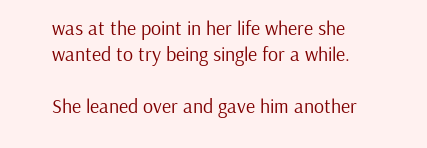was at the point in her life where she wanted to try being single for a while.

She leaned over and gave him another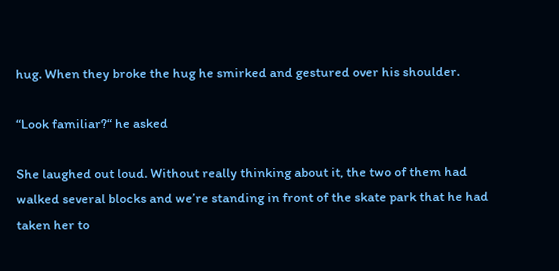hug. When they broke the hug he smirked and gestured over his shoulder.

“Look familiar?“ he asked

She laughed out loud. Without really thinking about it, the two of them had walked several blocks and we’re standing in front of the skate park that he had taken her to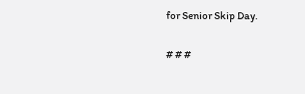for Senior Skip Day.

# # #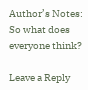Author’s Notes: So what does everyone think?

Leave a Reply